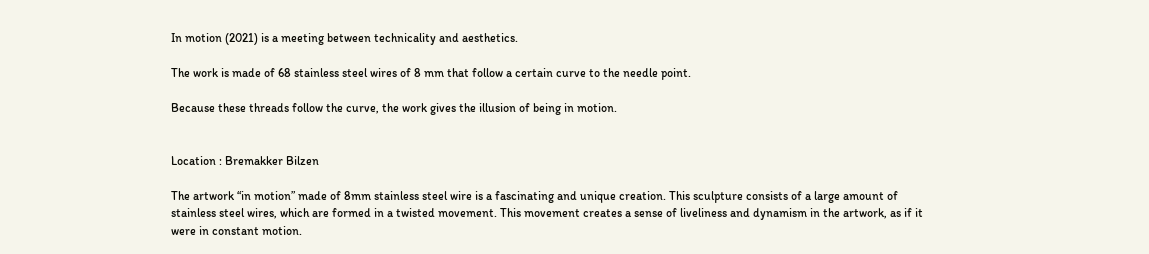In motion (2021) is a meeting between technicality and aesthetics.

The work is made of 68 stainless steel wires of 8 mm that follow a certain curve to the needle point.

Because these threads follow the curve, the work gives the illusion of being in motion.


Location : Bremakker Bilzen

The artwork “in motion” made of 8mm stainless steel wire is a fascinating and unique creation. This sculpture consists of a large amount of stainless steel wires, which are formed in a twisted movement. This movement creates a sense of liveliness and dynamism in the artwork, as if it were in constant motion.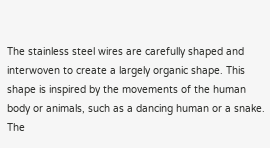The stainless steel wires are carefully shaped and interwoven to create a largely organic shape. This shape is inspired by the movements of the human body or animals, such as a dancing human or a snake. The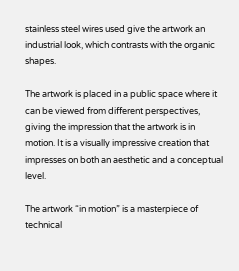stainless steel wires used give the artwork an industrial look, which contrasts with the organic shapes.

The artwork is placed in a public space where it can be viewed from different perspectives, giving the impression that the artwork is in motion. It is a visually impressive creation that impresses on both an aesthetic and a conceptual level.

The artwork “in motion” is a masterpiece of technical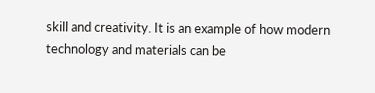skill and creativity. It is an example of how modern technology and materials can be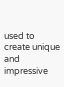used to create unique and impressive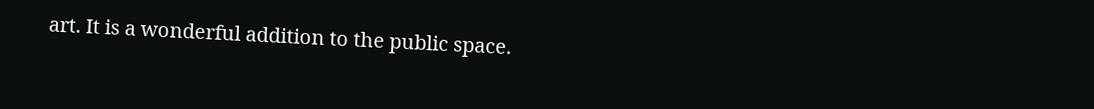art. It is a wonderful addition to the public space.